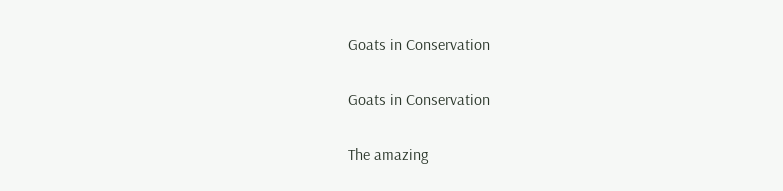Goats in Conservation

Goats in Conservation

The amazing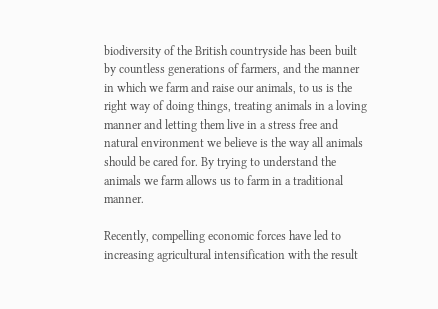biodiversity of the British countryside has been built by countless generations of farmers, and the manner in which we farm and raise our animals, to us is the right way of doing things, treating animals in a loving manner and letting them live in a stress free and natural environment we believe is the way all animals should be cared for. By trying to understand the animals we farm allows us to farm in a traditional manner.

Recently, compelling economic forces have led to increasing agricultural intensification with the result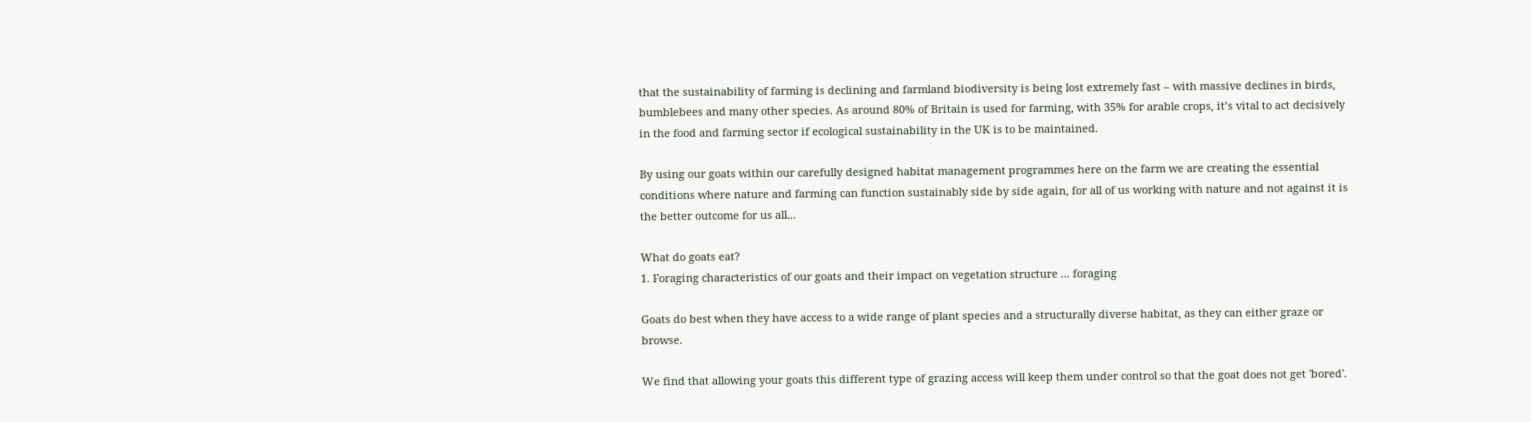that the sustainability of farming is declining and farmland biodiversity is being lost extremely fast – with massive declines in birds, bumblebees and many other species. As around 80% of Britain is used for farming, with 35% for arable crops, it’s vital to act decisively in the food and farming sector if ecological sustainability in the UK is to be maintained.

By using our goats within our carefully designed habitat management programmes here on the farm we are creating the essential conditions where nature and farming can function sustainably side by side again, for all of us working with nature and not against it is the better outcome for us all...

What do goats eat?
1. Foraging characteristics of our goats and their impact on vegetation structure ... foraging

Goats do best when they have access to a wide range of plant species and a structurally diverse habitat, as they can either graze or browse.

We find that allowing your goats this different type of grazing access will keep them under control so that the goat does not get 'bored'.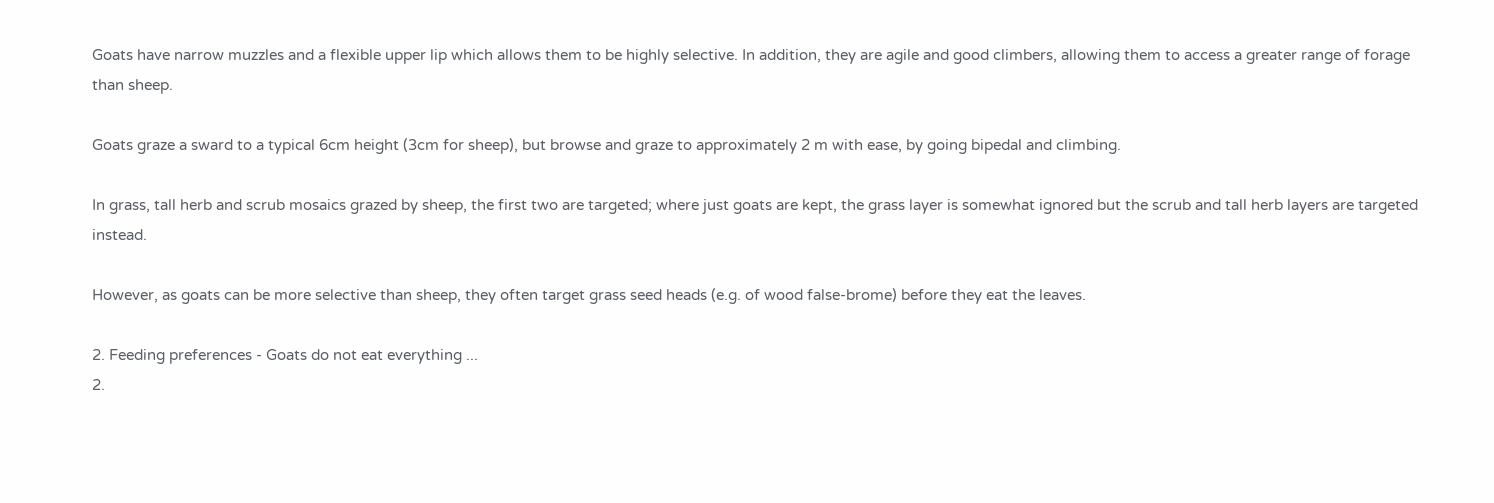Goats have narrow muzzles and a flexible upper lip which allows them to be highly selective. In addition, they are agile and good climbers, allowing them to access a greater range of forage than sheep.

Goats graze a sward to a typical 6cm height (3cm for sheep), but browse and graze to approximately 2 m with ease, by going bipedal and climbing.

In grass, tall herb and scrub mosaics grazed by sheep, the first two are targeted; where just goats are kept, the grass layer is somewhat ignored but the scrub and tall herb layers are targeted instead.

However, as goats can be more selective than sheep, they often target grass seed heads (e.g. of wood false-brome) before they eat the leaves.

2. Feeding preferences - Goats do not eat everything ...
2.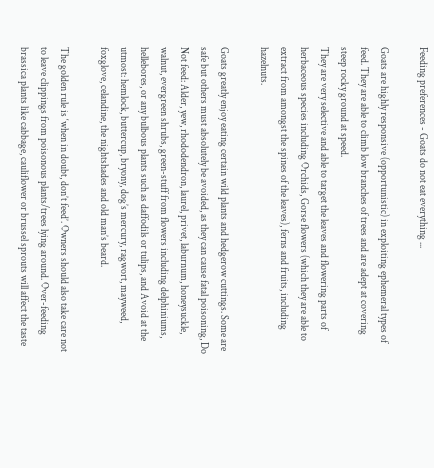Feeding preferences - Goats do not eat everything ...

Goats are highly responsive (opportunistic) in exploiting ephemeral types of feed. They are able to climb low branches of trees and are adept at covering steep rocky ground at speed.
They are very selective and able to target the leaves and flowering parts of herbaceous species including Orchids, Gorse flowers (which they are able to extract from amongst the spines of the leaves), ferns and fruits, including hazelnuts.

Goats greatly enjoy eating certain wild plants and hedgerow cuttings. Some are safe but others must absolutely be avoided, as they can cause fatal poisoning, Do Not feed: Alder, yew, rhododendron, laurel, privet, laburnum, honeysuckle, walnut, evergreen shrubs, green-stuff from flowers including delphiniums, hellebores, or any bulbous plants such as daffodils or tulips, and Avoid at the utmost: hemlock, buttercup, bryony, dog’s mercury, ragwort, mayweed, foxglove, celandine, the nightshades and old man’s beard.

The golden rule is ‘when in doubt, don’t feed’. Owners should also take care not to leave clippings from poisonous plants/trees lying around. Over-feeding brassica plants like cabbage, cauliflower or brussel sprouts will affect the taste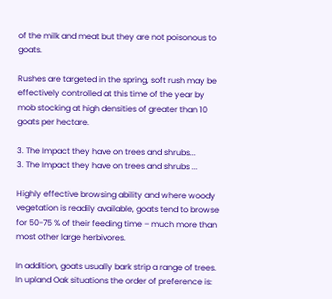of the milk and meat but they are not poisonous to goats.

Rushes are targeted in the spring, soft rush may be effectively controlled at this time of the year by mob stocking at high densities of greater than 10 goats per hectare.

3. The Impact they have on trees and shrubs...
3. The Impact they have on trees and shrubs ...

Highly effective browsing ability and where woody vegetation is readily available, goats tend to browse for 50-75 % of their feeding time – much more than most other large herbivores.

In addition, goats usually bark strip a range of trees. In upland Oak situations the order of preference is: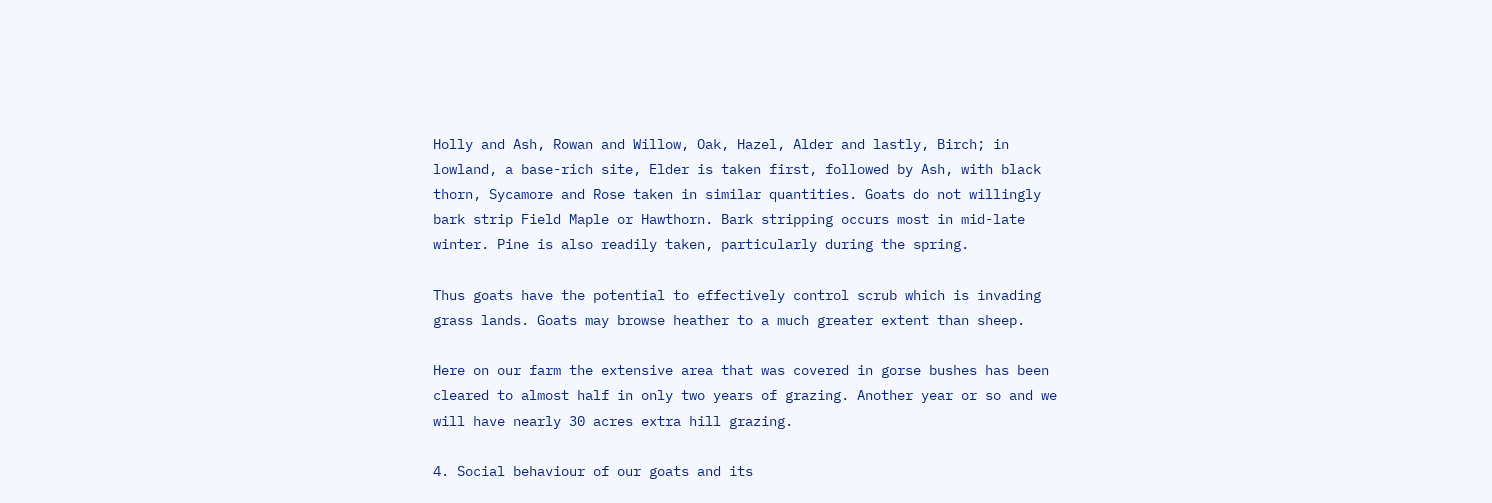Holly and Ash, Rowan and Willow, Oak, Hazel, Alder and lastly, Birch; in lowland, a base-rich site, Elder is taken first, followed by Ash, with black thorn, Sycamore and Rose taken in similar quantities. Goats do not willingly bark strip Field Maple or Hawthorn. Bark stripping occurs most in mid-late winter. Pine is also readily taken, particularly during the spring.

Thus goats have the potential to effectively control scrub which is invading grass lands. Goats may browse heather to a much greater extent than sheep.

Here on our farm the extensive area that was covered in gorse bushes has been cleared to almost half in only two years of grazing. Another year or so and we will have nearly 30 acres extra hill grazing.

4. Social behaviour of our goats and its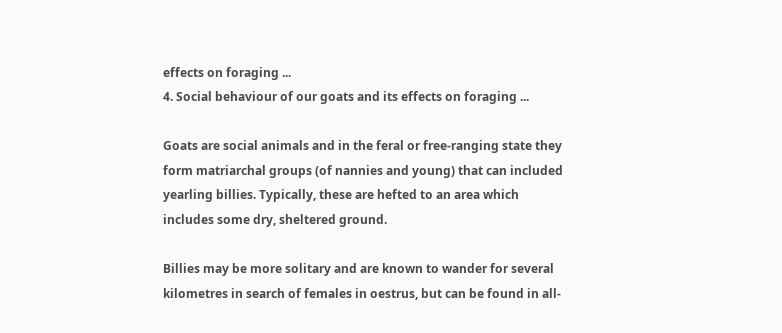effects on foraging ...
4. Social behaviour of our goats and its effects on foraging ...

Goats are social animals and in the feral or free-ranging state they form matriarchal groups (of nannies and young) that can included yearling billies. Typically, these are hefted to an area which includes some dry, sheltered ground.

Billies may be more solitary and are known to wander for several kilometres in search of females in oestrus, but can be found in all-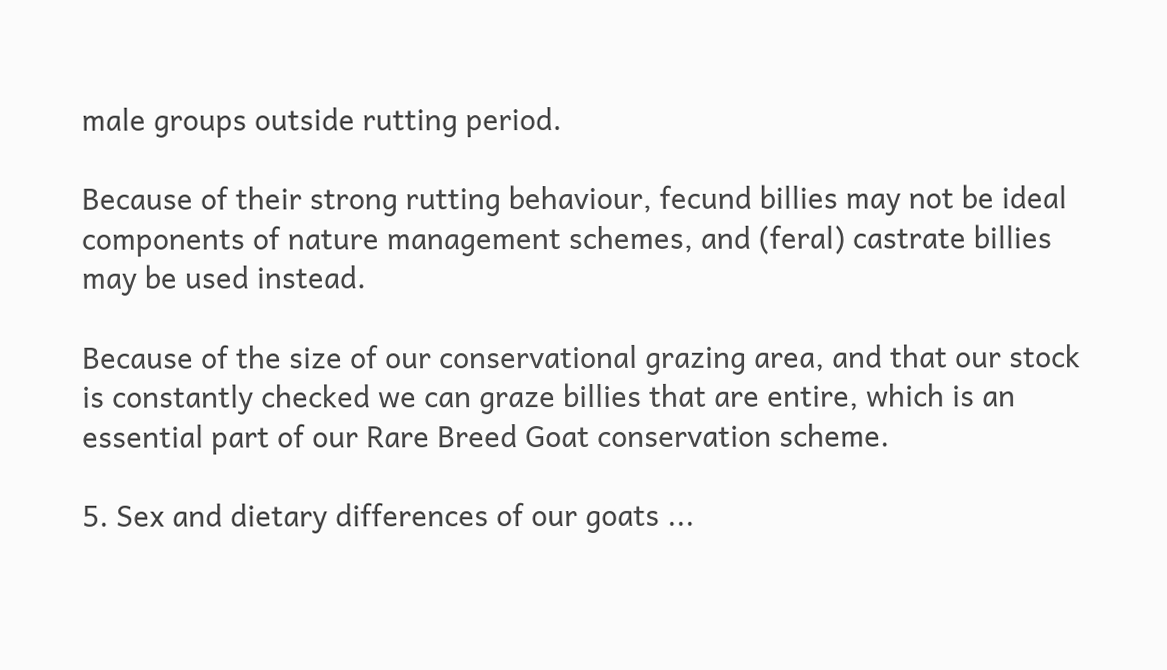male groups outside rutting period.

Because of their strong rutting behaviour, fecund billies may not be ideal components of nature management schemes, and (feral) castrate billies may be used instead.

Because of the size of our conservational grazing area, and that our stock is constantly checked we can graze billies that are entire, which is an essential part of our Rare Breed Goat conservation scheme.

5. Sex and dietary differences of our goats ...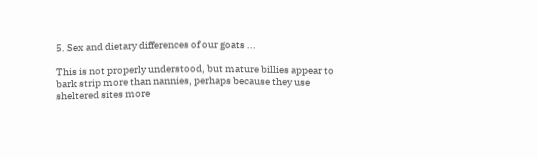5. Sex and dietary differences of our goats ...

This is not properly understood, but mature billies appear to bark strip more than nannies, perhaps because they use sheltered sites more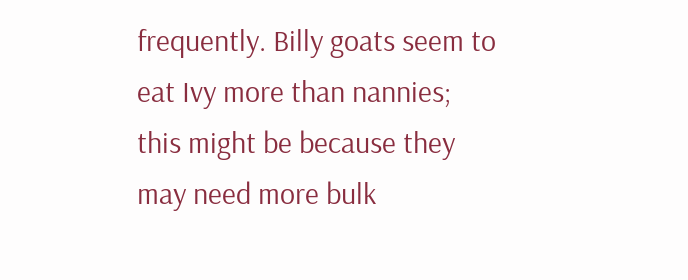frequently. Billy goats seem to eat Ivy more than nannies; this might be because they may need more bulk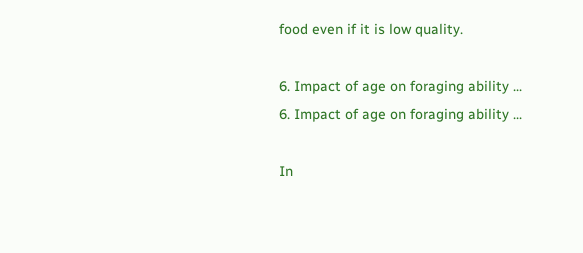food even if it is low quality.

6. Impact of age on foraging ability ...
6. Impact of age on foraging ability ...

In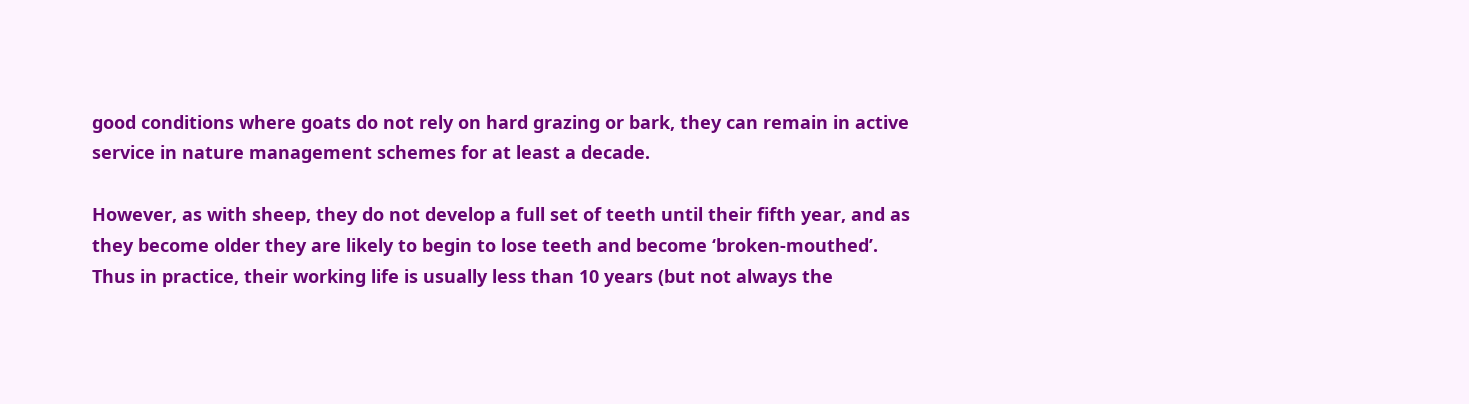good conditions where goats do not rely on hard grazing or bark, they can remain in active service in nature management schemes for at least a decade.

However, as with sheep, they do not develop a full set of teeth until their fifth year, and as they become older they are likely to begin to lose teeth and become ‘broken-mouthed’. Thus in practice, their working life is usually less than 10 years (but not always the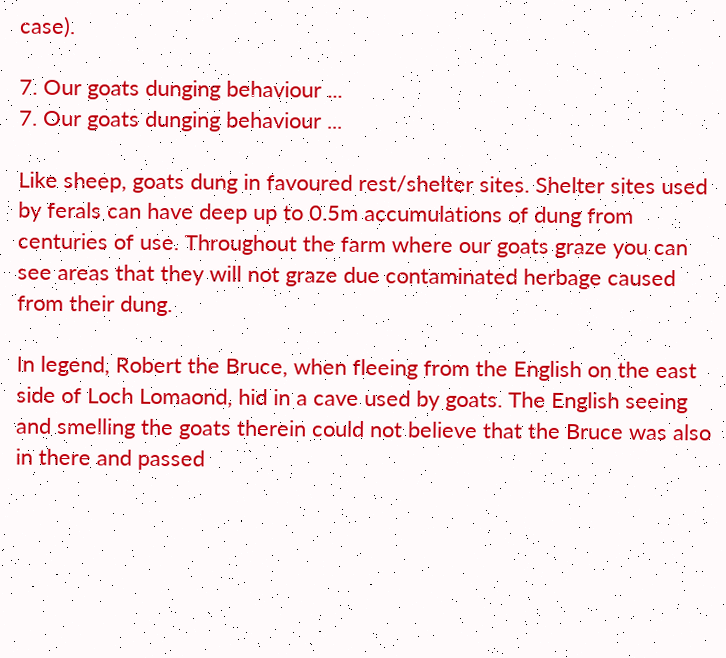case).

7. Our goats dunging behaviour ...
7. Our goats dunging behaviour ...

Like sheep, goats dung in favoured rest/shelter sites. Shelter sites used by ferals can have deep up to 0.5m accumulations of dung from centuries of use. Throughout the farm where our goats graze you can see areas that they will not graze due contaminated herbage caused from their dung.

In legend, Robert the Bruce, when fleeing from the English on the east side of Loch Lomaond, hid in a cave used by goats. The English seeing and smelling the goats therein could not believe that the Bruce was also in there and passed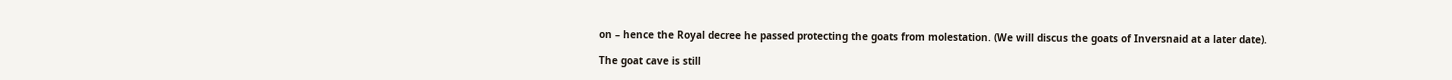on – hence the Royal decree he passed protecting the goats from molestation. (We will discus the goats of Inversnaid at a later date).

The goat cave is still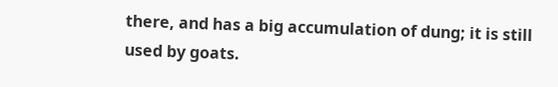there, and has a big accumulation of dung; it is still used by goats.